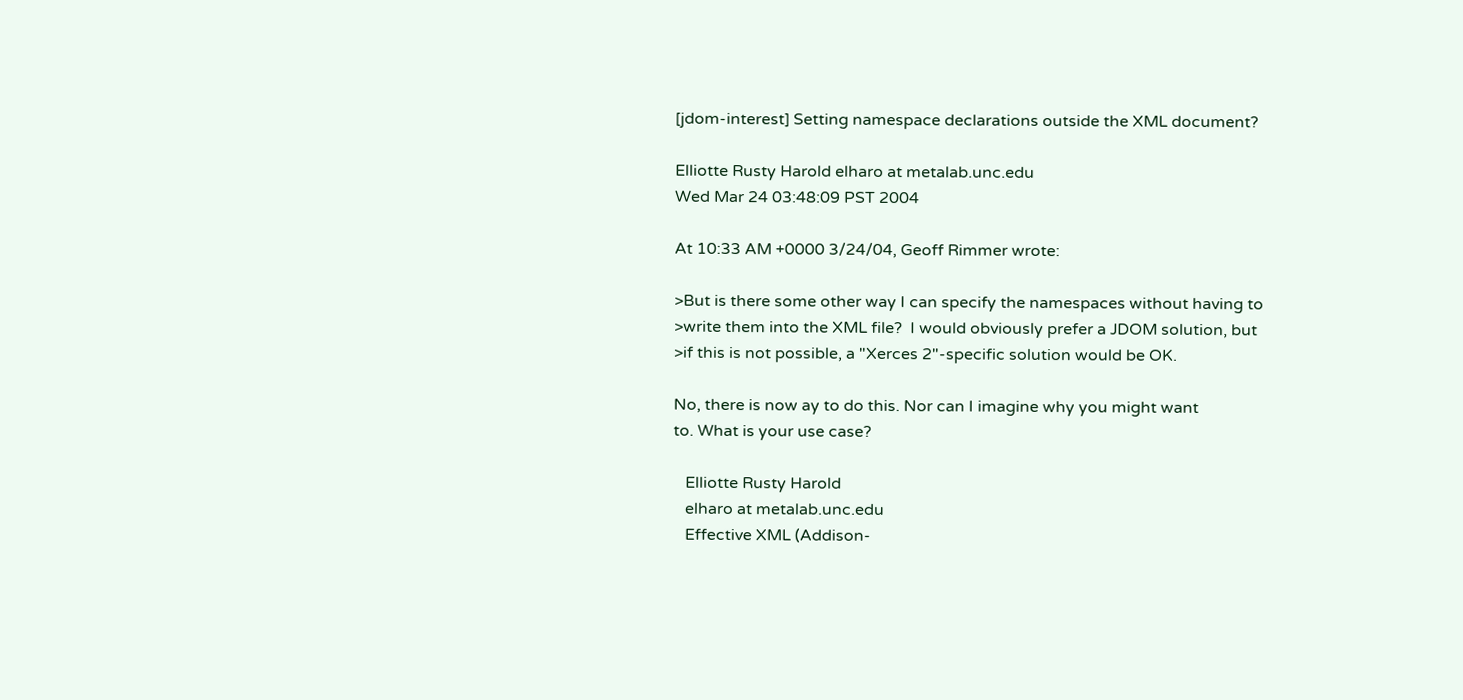[jdom-interest] Setting namespace declarations outside the XML document?

Elliotte Rusty Harold elharo at metalab.unc.edu
Wed Mar 24 03:48:09 PST 2004

At 10:33 AM +0000 3/24/04, Geoff Rimmer wrote:

>But is there some other way I can specify the namespaces without having to
>write them into the XML file?  I would obviously prefer a JDOM solution, but
>if this is not possible, a "Xerces 2"-specific solution would be OK.

No, there is now ay to do this. Nor can I imagine why you might want
to. What is your use case?

   Elliotte Rusty Harold
   elharo at metalab.unc.edu
   Effective XML (Addison-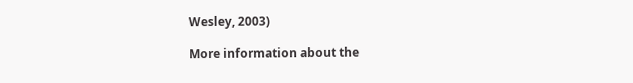Wesley, 2003)

More information about the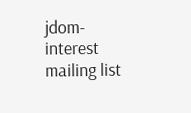jdom-interest mailing list